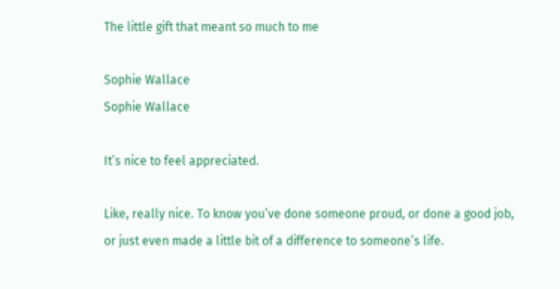The little gift that meant so much to me

Sophie Wallace
Sophie Wallace

It’s nice to feel appreciated.

Like, really nice. To know you’ve done someone proud, or done a good job, or just even made a little bit of a difference to someone’s life.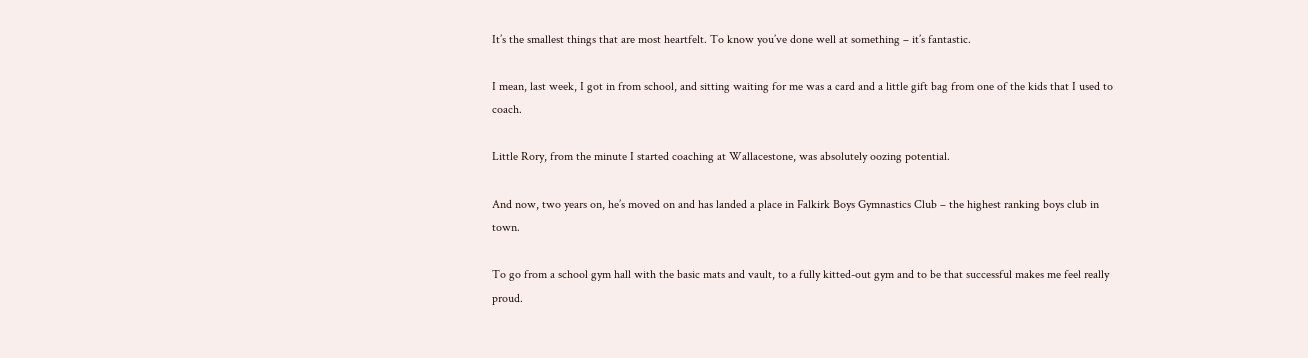It’s the smallest things that are most heartfelt. To know you’ve done well at something – it’s fantastic.

I mean, last week, I got in from school, and sitting waiting for me was a card and a little gift bag from one of the kids that I used to coach.

Little Rory, from the minute I started coaching at Wallacestone, was absolutely oozing potential.

And now, two years on, he’s moved on and has landed a place in Falkirk Boys Gymnastics Club – the highest ranking boys club in town.

To go from a school gym hall with the basic mats and vault, to a fully kitted-out gym and to be that successful makes me feel really proud.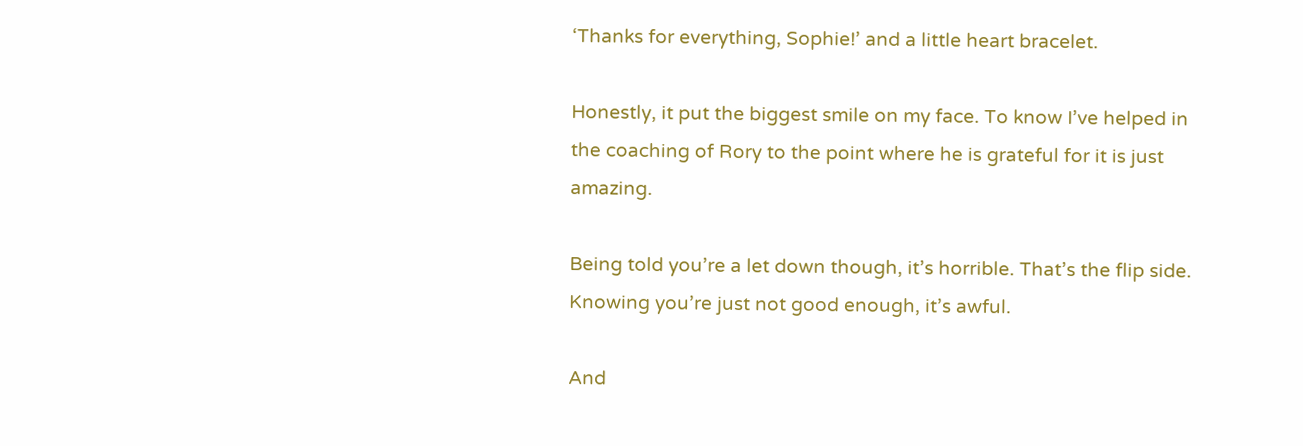‘Thanks for everything, Sophie!’ and a little heart bracelet.

Honestly, it put the biggest smile on my face. To know I’ve helped in the coaching of Rory to the point where he is grateful for it is just amazing.

Being told you’re a let down though, it’s horrible. That’s the flip side. Knowing you’re just not good enough, it’s awful.

And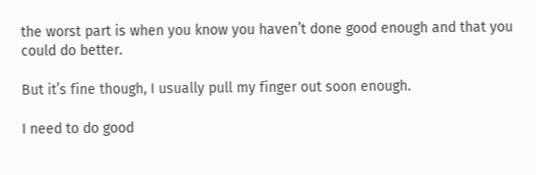the worst part is when you know you haven’t done good enough and that you could do better.

But it’s fine though, I usually pull my finger out soon enough.

I need to do good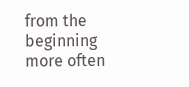from the beginning more often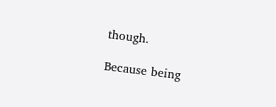though.

Because being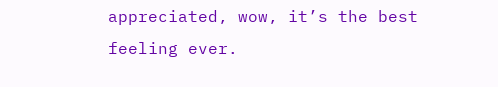appreciated, wow, it’s the best feeling ever.